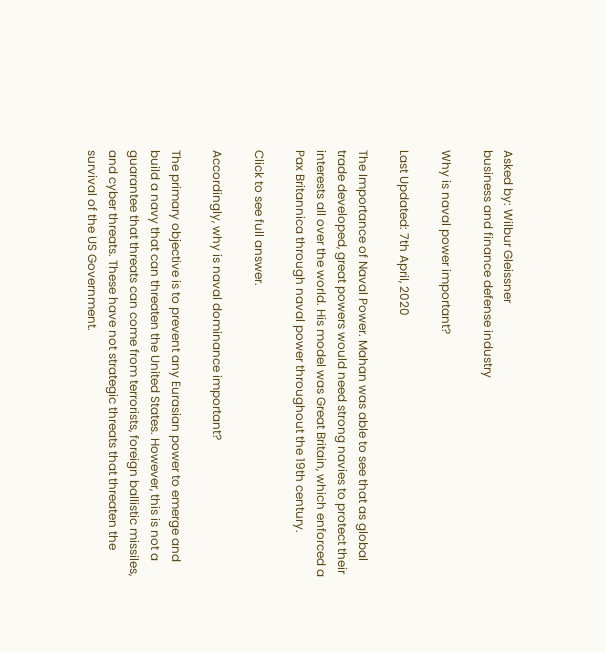Asked by: Wilbur Gleissner
business and finance defense industry

Why is naval power important?

Last Updated: 7th April, 2020

The Importance of Naval Power. Mahan was able to see that as global trade developed, great powers would need strong navies to protect their interests all over the world. His model was Great Britain, which enforced a Pax Britannica through naval power throughout the 19th century.

Click to see full answer.

Accordingly, why is naval dominance important?

The primary objective is to prevent any Eurasian power to emerge and build a navy that can threaten the United States. However, this is not a guarantee that threats can come from terrorists, foreign ballistic missiles, and cyber threats. These have not strategic threats that threaten the survival of the US Government.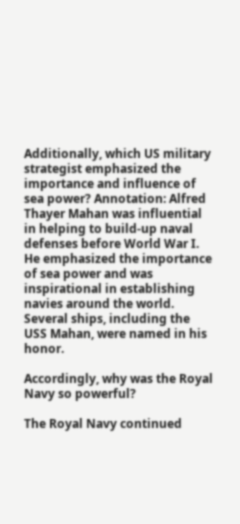Additionally, which US military strategist emphasized the importance and influence of sea power? Annotation: Alfred Thayer Mahan was influential in helping to build-up naval defenses before World War I. He emphasized the importance of sea power and was inspirational in establishing navies around the world. Several ships, including the USS Mahan, were named in his honor.

Accordingly, why was the Royal Navy so powerful?

The Royal Navy continued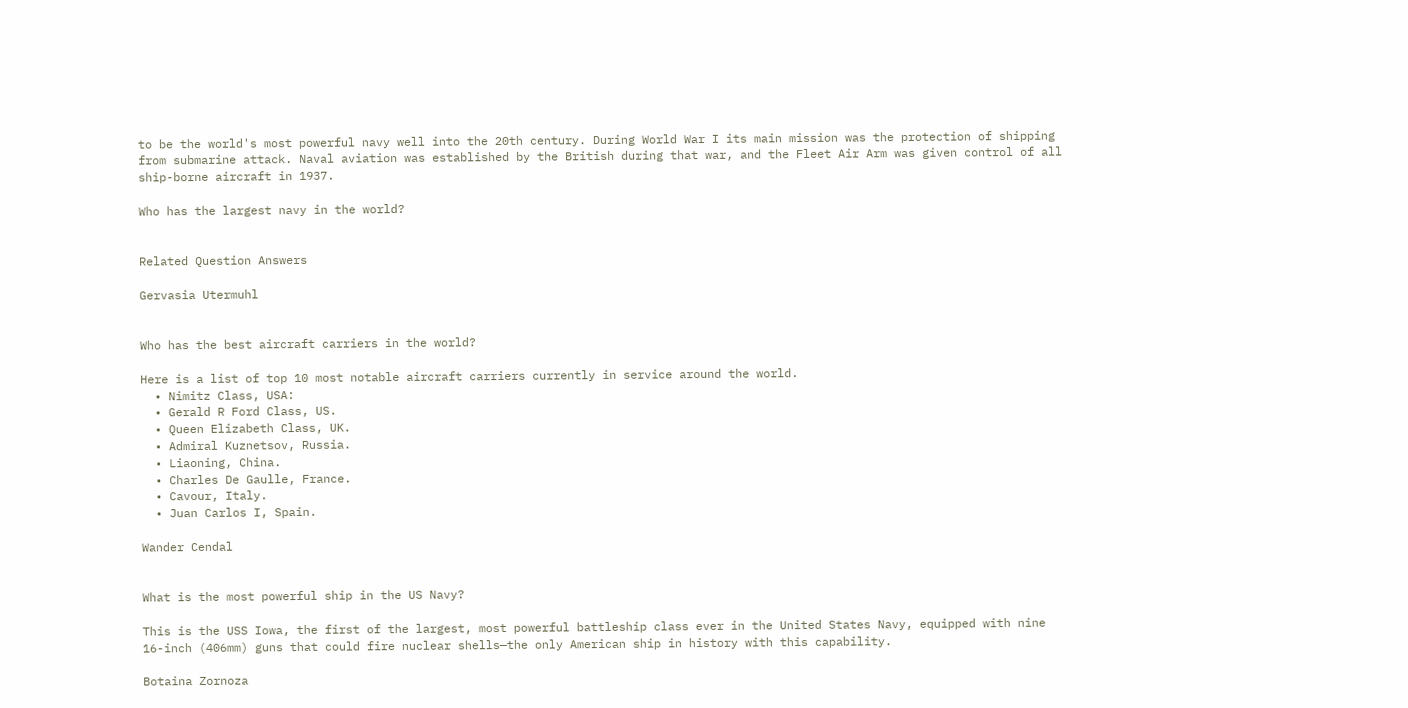to be the world's most powerful navy well into the 20th century. During World War I its main mission was the protection of shipping from submarine attack. Naval aviation was established by the British during that war, and the Fleet Air Arm was given control of all ship-borne aircraft in 1937.

Who has the largest navy in the world?


Related Question Answers

Gervasia Utermuhl


Who has the best aircraft carriers in the world?

Here is a list of top 10 most notable aircraft carriers currently in service around the world.
  • Nimitz Class, USA:
  • Gerald R Ford Class, US.
  • Queen Elizabeth Class, UK.
  • Admiral Kuznetsov, Russia.
  • Liaoning, China.
  • Charles De Gaulle, France.
  • Cavour, Italy.
  • Juan Carlos I, Spain.

Wander Cendal


What is the most powerful ship in the US Navy?

This is the USS Iowa, the first of the largest, most powerful battleship class ever in the United States Navy, equipped with nine 16-inch (406mm) guns that could fire nuclear shells—the only American ship in history with this capability.

Botaina Zornoza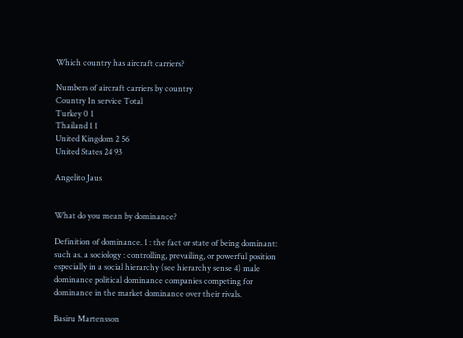Which country has aircraft carriers?

Numbers of aircraft carriers by country
Country In service Total
Turkey 0 1
Thailand 1 1
United Kingdom 2 56
United States 24 93

Angelito Jaus


What do you mean by dominance?

Definition of dominance. 1 : the fact or state of being dominant: such as. a sociology : controlling, prevailing, or powerful position especially in a social hierarchy (see hierarchy sense 4) male dominance political dominance companies competing for dominance in the market dominance over their rivals.

Basiru Martensson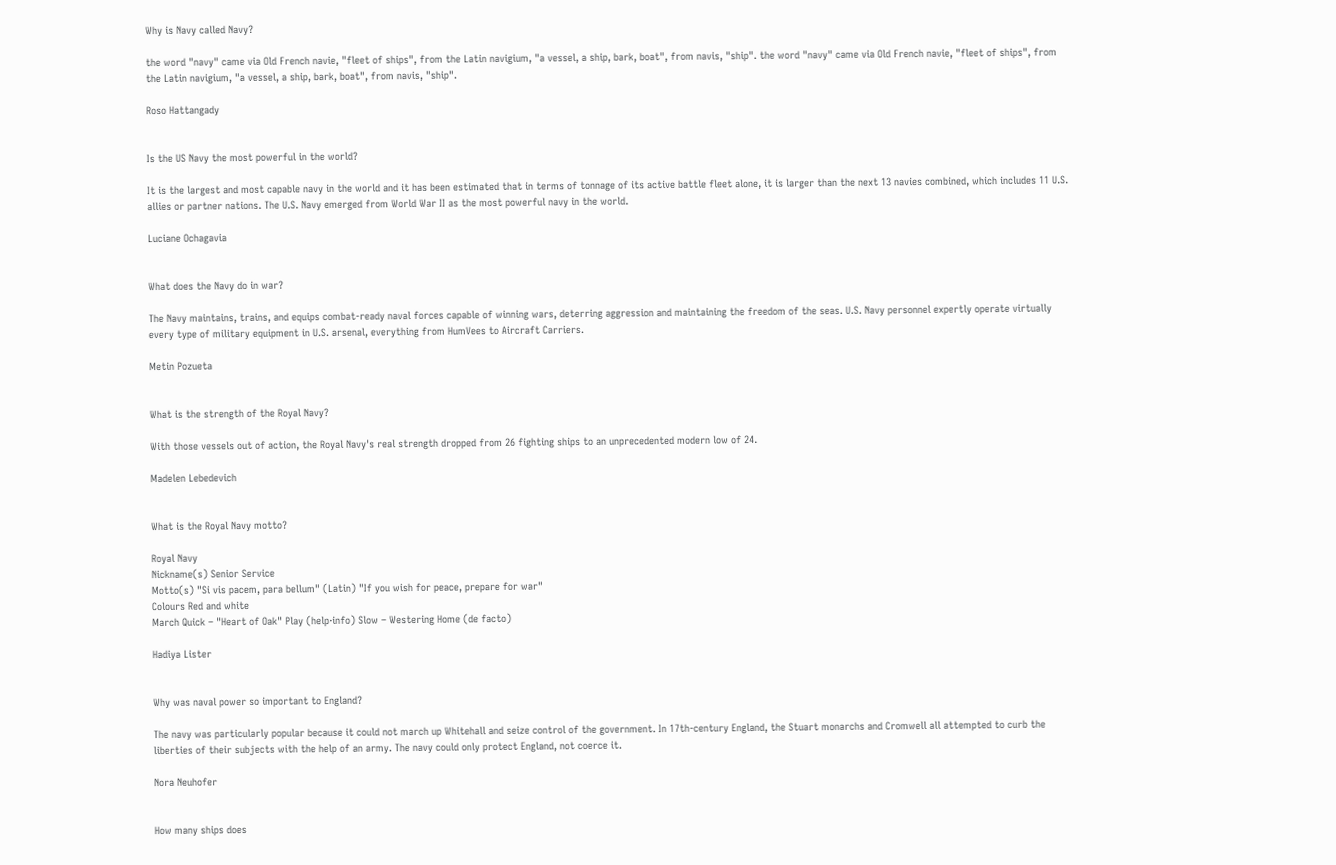Why is Navy called Navy?

the word "navy" came via Old French navie, "fleet of ships", from the Latin navigium, "a vessel, a ship, bark, boat", from navis, "ship". the word "navy" came via Old French navie, "fleet of ships", from the Latin navigium, "a vessel, a ship, bark, boat", from navis, "ship".

Roso Hattangady


Is the US Navy the most powerful in the world?

It is the largest and most capable navy in the world and it has been estimated that in terms of tonnage of its active battle fleet alone, it is larger than the next 13 navies combined, which includes 11 U.S. allies or partner nations. The U.S. Navy emerged from World War II as the most powerful navy in the world.

Luciane Ochagavia


What does the Navy do in war?

The Navy maintains, trains, and equips combat-ready naval forces capable of winning wars, deterring aggression and maintaining the freedom of the seas. U.S. Navy personnel expertly operate virtually every type of military equipment in U.S. arsenal, everything from HumVees to Aircraft Carriers.

Metin Pozueta


What is the strength of the Royal Navy?

With those vessels out of action, the Royal Navy's real strength dropped from 26 fighting ships to an unprecedented modern low of 24.

Madelen Lebedevich


What is the Royal Navy motto?

Royal Navy
Nickname(s) Senior Service
Motto(s) "Si vis pacem, para bellum" (Latin) "If you wish for peace, prepare for war"
Colours Red and white
March Quick – "Heart of Oak" Play (help·info) Slow – Westering Home (de facto)

Hadiya Lister


Why was naval power so important to England?

The navy was particularly popular because it could not march up Whitehall and seize control of the government. In 17th-century England, the Stuart monarchs and Cromwell all attempted to curb the liberties of their subjects with the help of an army. The navy could only protect England, not coerce it.

Nora Neuhofer


How many ships does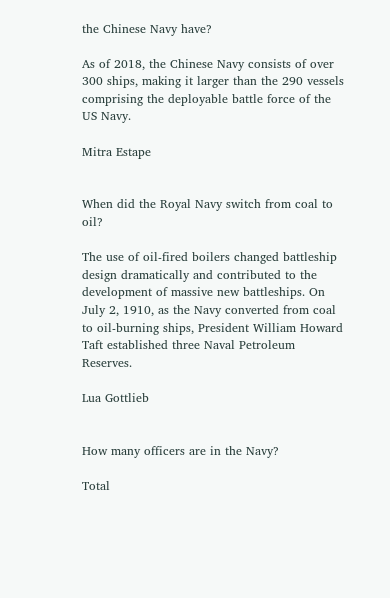the Chinese Navy have?

As of 2018, the Chinese Navy consists of over 300 ships, making it larger than the 290 vessels comprising the deployable battle force of the US Navy.

Mitra Estape


When did the Royal Navy switch from coal to oil?

The use of oil-fired boilers changed battleship design dramatically and contributed to the development of massive new battleships. On July 2, 1910, as the Navy converted from coal to oil-burning ships, President William Howard Taft established three Naval Petroleum Reserves.

Lua Gottlieb


How many officers are in the Navy?

Total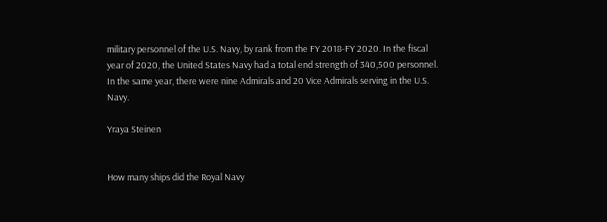military personnel of the U.S. Navy, by rank from the FY 2018-FY 2020. In the fiscal year of 2020, the United States Navy had a total end strength of 340,500 personnel. In the same year, there were nine Admirals and 20 Vice Admirals serving in the U.S. Navy.

Yraya Steinen


How many ships did the Royal Navy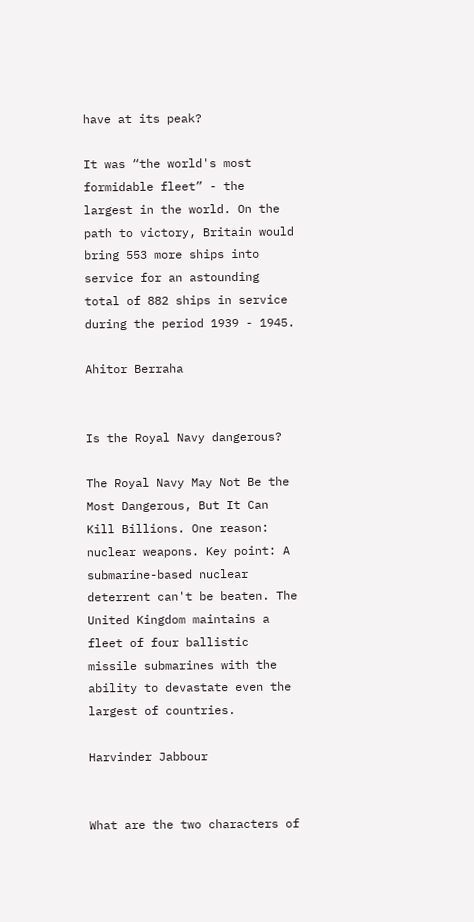have at its peak?

It was “the world's most formidable fleet” - the largest in the world. On the path to victory, Britain would bring 553 more ships into service for an astounding total of 882 ships in service during the period 1939 - 1945.

Ahitor Berraha


Is the Royal Navy dangerous?

The Royal Navy May Not Be the Most Dangerous, But It Can Kill Billions. One reason: nuclear weapons. Key point: A submarine-based nuclear deterrent can't be beaten. The United Kingdom maintains a fleet of four ballistic missile submarines with the ability to devastate even the largest of countries.

Harvinder Jabbour


What are the two characters of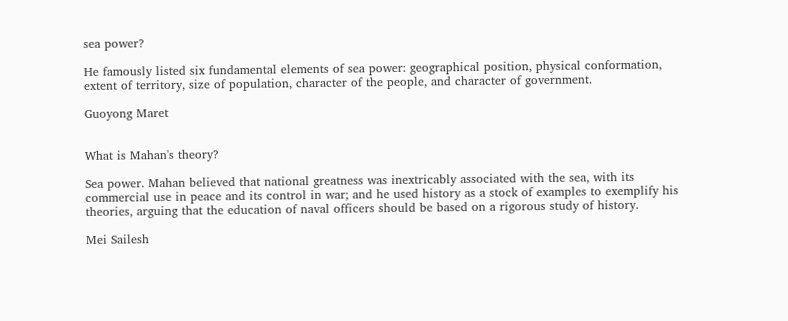sea power?

He famously listed six fundamental elements of sea power: geographical position, physical conformation, extent of territory, size of population, character of the people, and character of government.

Guoyong Maret


What is Mahan's theory?

Sea power. Mahan believed that national greatness was inextricably associated with the sea, with its commercial use in peace and its control in war; and he used history as a stock of examples to exemplify his theories, arguing that the education of naval officers should be based on a rigorous study of history.

Mei Sailesh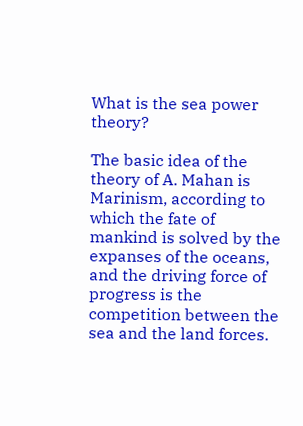What is the sea power theory?

The basic idea of the theory of A. Mahan is Marinism, according to which the fate of mankind is solved by the expanses of the oceans, and the driving force of progress is the competition between the sea and the land forces.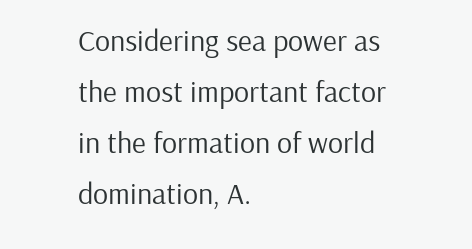Considering sea power as the most important factor in the formation of world domination, A.